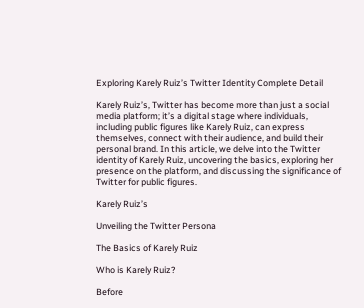Exploring Karely Ruiz’s Twitter Identity Complete Detail

Karely Ruiz’s, Twitter has become more than just a social media platform; it’s a digital stage where individuals, including public figures like Karely Ruiz, can express themselves, connect with their audience, and build their personal brand. In this article, we delve into the Twitter identity of Karely Ruiz, uncovering the basics, exploring her presence on the platform, and discussing the significance of Twitter for public figures.

Karely Ruiz’s

Unveiling the Twitter Persona

The Basics of Karely Ruiz

Who is Karely Ruiz?

Before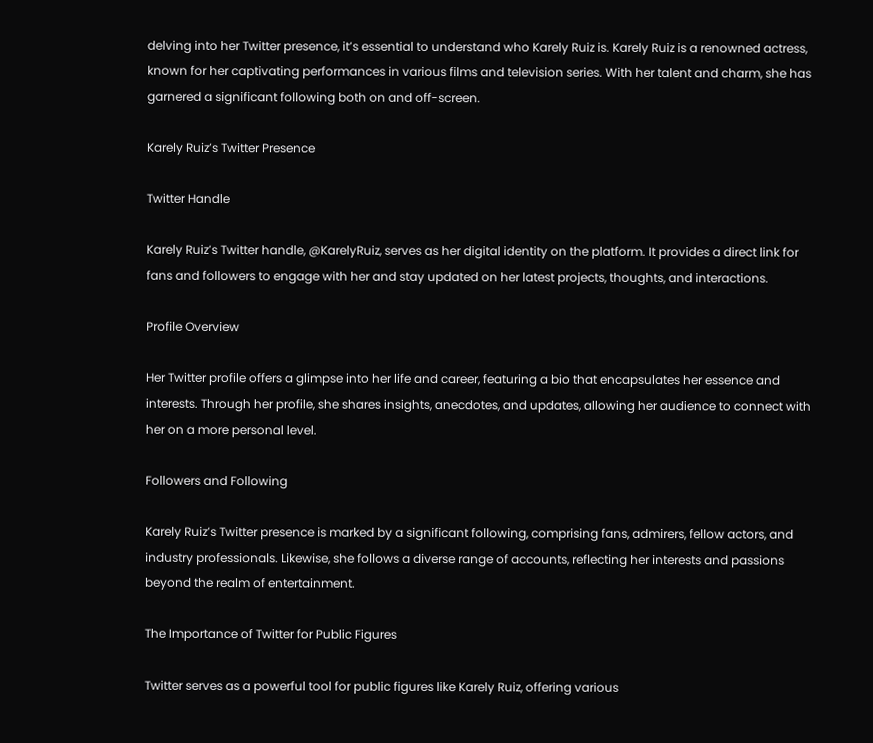delving into her Twitter presence, it’s essential to understand who Karely Ruiz is. Karely Ruiz is a renowned actress, known for her captivating performances in various films and television series. With her talent and charm, she has garnered a significant following both on and off-screen.

Karely Ruiz’s Twitter Presence

Twitter Handle

Karely Ruiz’s Twitter handle, @KarelyRuiz, serves as her digital identity on the platform. It provides a direct link for fans and followers to engage with her and stay updated on her latest projects, thoughts, and interactions.

Profile Overview

Her Twitter profile offers a glimpse into her life and career, featuring a bio that encapsulates her essence and interests. Through her profile, she shares insights, anecdotes, and updates, allowing her audience to connect with her on a more personal level.

Followers and Following

Karely Ruiz’s Twitter presence is marked by a significant following, comprising fans, admirers, fellow actors, and industry professionals. Likewise, she follows a diverse range of accounts, reflecting her interests and passions beyond the realm of entertainment.

The Importance of Twitter for Public Figures

Twitter serves as a powerful tool for public figures like Karely Ruiz, offering various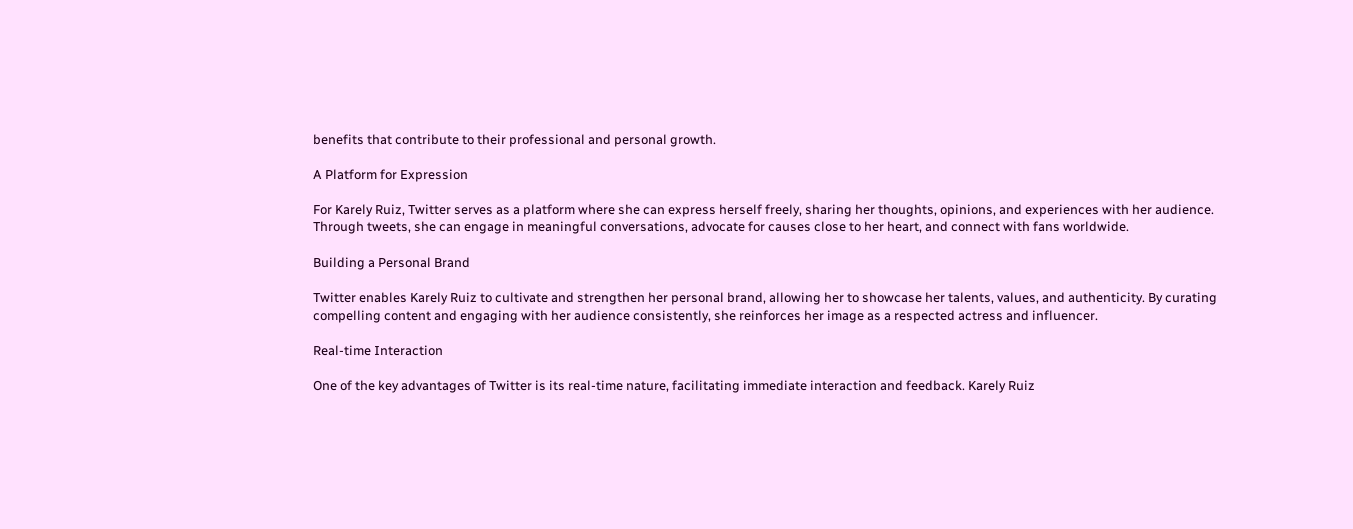benefits that contribute to their professional and personal growth.

A Platform for Expression

For Karely Ruiz, Twitter serves as a platform where she can express herself freely, sharing her thoughts, opinions, and experiences with her audience. Through tweets, she can engage in meaningful conversations, advocate for causes close to her heart, and connect with fans worldwide.

Building a Personal Brand

Twitter enables Karely Ruiz to cultivate and strengthen her personal brand, allowing her to showcase her talents, values, and authenticity. By curating compelling content and engaging with her audience consistently, she reinforces her image as a respected actress and influencer.

Real-time Interaction

One of the key advantages of Twitter is its real-time nature, facilitating immediate interaction and feedback. Karely Ruiz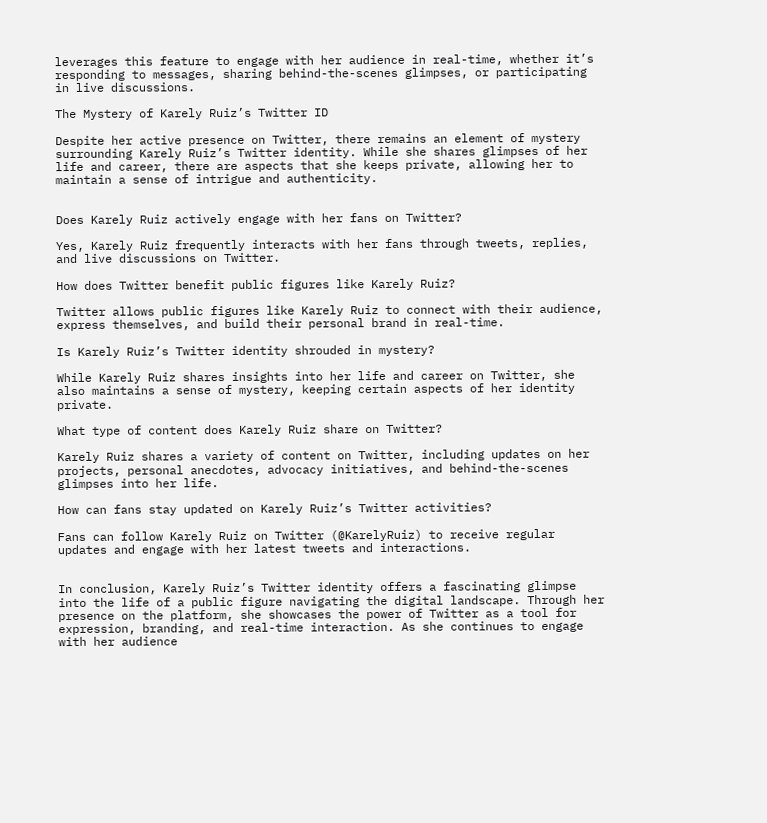leverages this feature to engage with her audience in real-time, whether it’s responding to messages, sharing behind-the-scenes glimpses, or participating in live discussions.

The Mystery of Karely Ruiz’s Twitter ID

Despite her active presence on Twitter, there remains an element of mystery surrounding Karely Ruiz’s Twitter identity. While she shares glimpses of her life and career, there are aspects that she keeps private, allowing her to maintain a sense of intrigue and authenticity.


Does Karely Ruiz actively engage with her fans on Twitter?

Yes, Karely Ruiz frequently interacts with her fans through tweets, replies, and live discussions on Twitter.

How does Twitter benefit public figures like Karely Ruiz?

Twitter allows public figures like Karely Ruiz to connect with their audience, express themselves, and build their personal brand in real-time.

Is Karely Ruiz’s Twitter identity shrouded in mystery?

While Karely Ruiz shares insights into her life and career on Twitter, she also maintains a sense of mystery, keeping certain aspects of her identity private.

What type of content does Karely Ruiz share on Twitter?

Karely Ruiz shares a variety of content on Twitter, including updates on her projects, personal anecdotes, advocacy initiatives, and behind-the-scenes glimpses into her life.

How can fans stay updated on Karely Ruiz’s Twitter activities?

Fans can follow Karely Ruiz on Twitter (@KarelyRuiz) to receive regular updates and engage with her latest tweets and interactions.


In conclusion, Karely Ruiz’s Twitter identity offers a fascinating glimpse into the life of a public figure navigating the digital landscape. Through her presence on the platform, she showcases the power of Twitter as a tool for expression, branding, and real-time interaction. As she continues to engage with her audience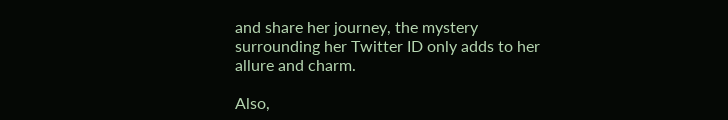and share her journey, the mystery surrounding her Twitter ID only adds to her allure and charm.

Also,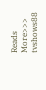Reads More>>> tvshows88